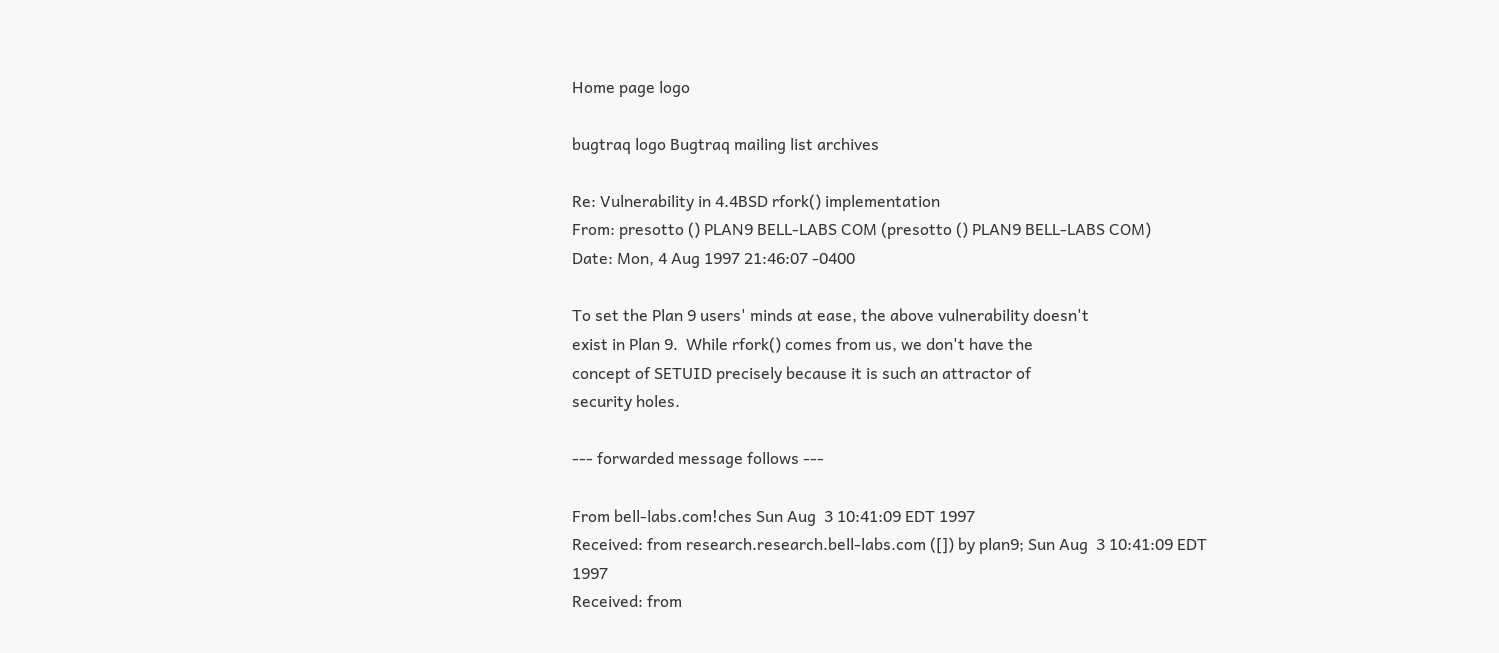Home page logo

bugtraq logo Bugtraq mailing list archives

Re: Vulnerability in 4.4BSD rfork() implementation
From: presotto () PLAN9 BELL-LABS COM (presotto () PLAN9 BELL-LABS COM)
Date: Mon, 4 Aug 1997 21:46:07 -0400

To set the Plan 9 users' minds at ease, the above vulnerability doesn't
exist in Plan 9.  While rfork() comes from us, we don't have the
concept of SETUID precisely because it is such an attractor of
security holes.

--- forwarded message follows ---

From bell-labs.com!ches Sun Aug  3 10:41:09 EDT 1997
Received: from research.research.bell-labs.com ([]) by plan9; Sun Aug  3 10:41:09 EDT 1997
Received: from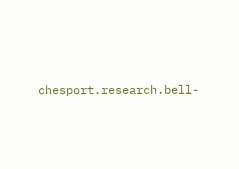chesport.research.bell-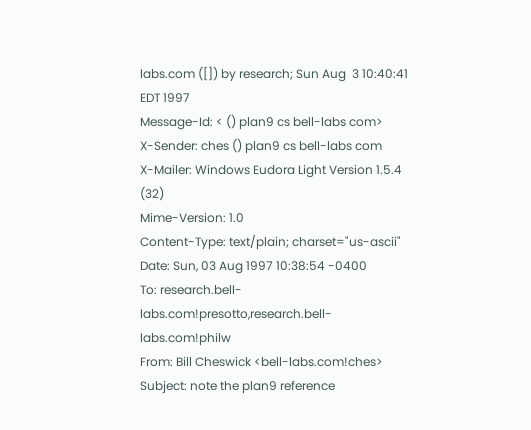labs.com ([]) by research; Sun Aug  3 10:40:41 EDT 1997
Message-Id: < () plan9 cs bell-labs com>
X-Sender: ches () plan9 cs bell-labs com
X-Mailer: Windows Eudora Light Version 1.5.4 (32)
Mime-Version: 1.0
Content-Type: text/plain; charset="us-ascii"
Date: Sun, 03 Aug 1997 10:38:54 -0400
To: research.bell-labs.com!presotto,research.bell-labs.com!philw
From: Bill Cheswick <bell-labs.com!ches>
Subject: note the plan9 reference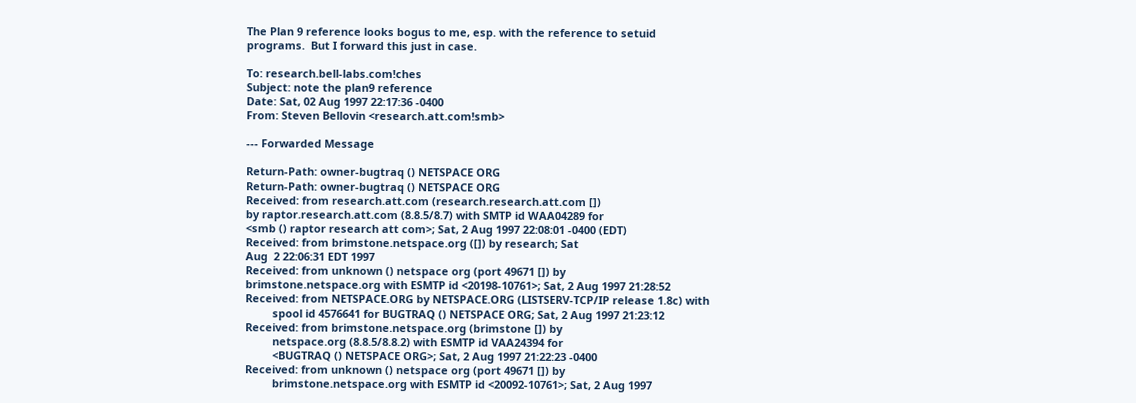The Plan 9 reference looks bogus to me, esp. with the reference to setuid
programs.  But I forward this just in case.

To: research.bell-labs.com!ches
Subject: note the plan9 reference
Date: Sat, 02 Aug 1997 22:17:36 -0400
From: Steven Bellovin <research.att.com!smb>

--- Forwarded Message

Return-Path: owner-bugtraq () NETSPACE ORG
Return-Path: owner-bugtraq () NETSPACE ORG
Received: from research.att.com (research.research.att.com [])
by raptor.research.att.com (8.8.5/8.7) with SMTP id WAA04289 for
<smb () raptor research att com>; Sat, 2 Aug 1997 22:08:01 -0400 (EDT)
Received: from brimstone.netspace.org ([]) by research; Sat
Aug  2 22:06:31 EDT 1997
Received: from unknown () netspace org (port 49671 []) by
brimstone.netspace.org with ESMTP id <20198-10761>; Sat, 2 Aug 1997 21:28:52
Received: from NETSPACE.ORG by NETSPACE.ORG (LISTSERV-TCP/IP release 1.8c) with
         spool id 4576641 for BUGTRAQ () NETSPACE ORG; Sat, 2 Aug 1997 21:23:12
Received: from brimstone.netspace.org (brimstone []) by
         netspace.org (8.8.5/8.8.2) with ESMTP id VAA24394 for
         <BUGTRAQ () NETSPACE ORG>; Sat, 2 Aug 1997 21:22:23 -0400
Received: from unknown () netspace org (port 49671 []) by
         brimstone.netspace.org with ESMTP id <20092-10761>; Sat, 2 Aug 1997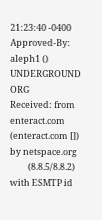21:23:40 -0400
Approved-By: aleph1 () UNDERGROUND ORG
Received: from enteract.com (enteract.com []) by netspace.org
         (8.8.5/8.8.2) with ESMTP id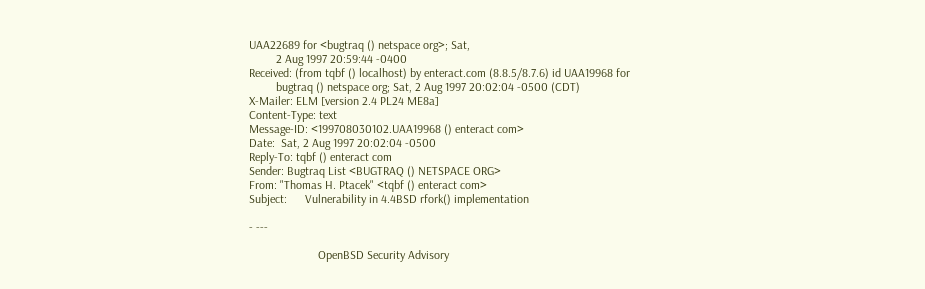UAA22689 for <bugtraq () netspace org>; Sat,
         2 Aug 1997 20:59:44 -0400
Received: (from tqbf () localhost) by enteract.com (8.8.5/8.7.6) id UAA19968 for
         bugtraq () netspace org; Sat, 2 Aug 1997 20:02:04 -0500 (CDT)
X-Mailer: ELM [version 2.4 PL24 ME8a]
Content-Type: text
Message-ID: <199708030102.UAA19968 () enteract com>
Date:  Sat, 2 Aug 1997 20:02:04 -0500
Reply-To: tqbf () enteract com
Sender: Bugtraq List <BUGTRAQ () NETSPACE ORG>
From: "Thomas H. Ptacek" <tqbf () enteract com>
Subject:      Vulnerability in 4.4BSD rfork() implementation

- ---

                       OpenBSD Security Advisory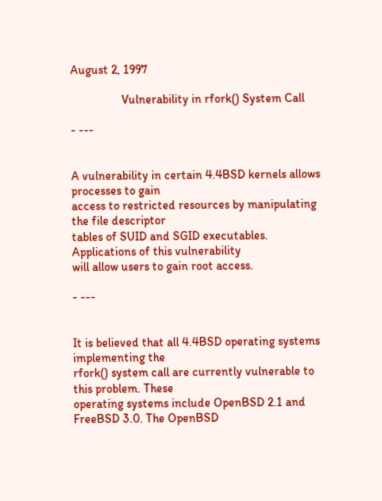August 2, 1997

                 Vulnerability in rfork() System Call

- ---


A vulnerability in certain 4.4BSD kernels allows processes to gain
access to restricted resources by manipulating the file descriptor
tables of SUID and SGID executables. Applications of this vulnerability
will allow users to gain root access.

- ---


It is believed that all 4.4BSD operating systems implementing the
rfork() system call are currently vulnerable to this problem. These
operating systems include OpenBSD 2.1 and FreeBSD 3.0. The OpenBSD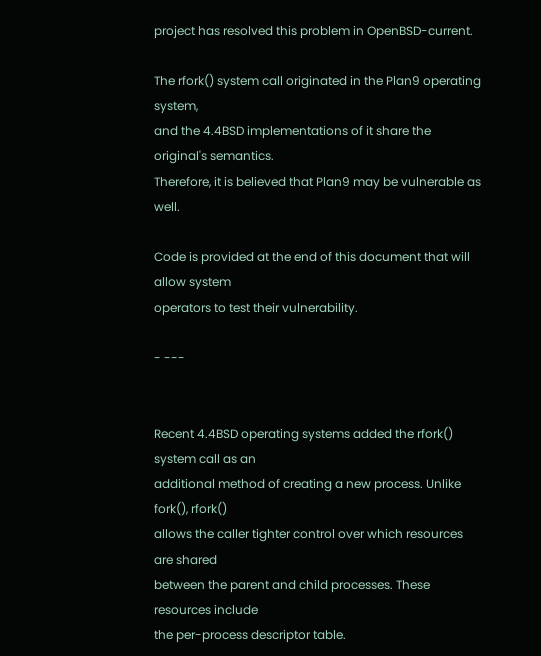project has resolved this problem in OpenBSD-current.

The rfork() system call originated in the Plan9 operating system,
and the 4.4BSD implementations of it share the original's semantics.
Therefore, it is believed that Plan9 may be vulnerable as well.

Code is provided at the end of this document that will allow system
operators to test their vulnerability.

- ---


Recent 4.4BSD operating systems added the rfork() system call as an
additional method of creating a new process. Unlike fork(), rfork()
allows the caller tighter control over which resources are shared
between the parent and child processes. These resources include
the per-process descriptor table.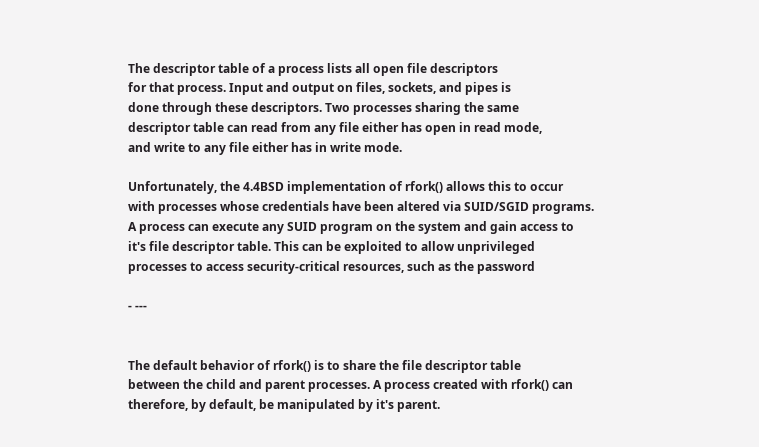The descriptor table of a process lists all open file descriptors
for that process. Input and output on files, sockets, and pipes is
done through these descriptors. Two processes sharing the same
descriptor table can read from any file either has open in read mode,
and write to any file either has in write mode.

Unfortunately, the 4.4BSD implementation of rfork() allows this to occur
with processes whose credentials have been altered via SUID/SGID programs.
A process can execute any SUID program on the system and gain access to
it's file descriptor table. This can be exploited to allow unprivileged
processes to access security-critical resources, such as the password

- ---


The default behavior of rfork() is to share the file descriptor table
between the child and parent processes. A process created with rfork() can
therefore, by default, be manipulated by it's parent.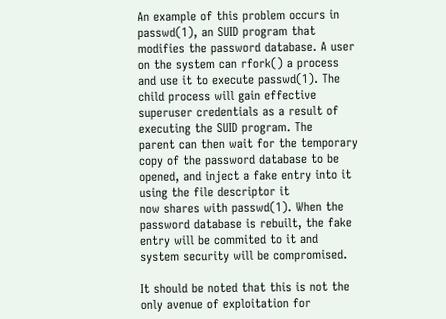An example of this problem occurs in passwd(1), an SUID program that
modifies the password database. A user on the system can rfork() a process
and use it to execute passwd(1). The child process will gain effective
superuser credentials as a result of executing the SUID program. The
parent can then wait for the temporary copy of the password database to be
opened, and inject a fake entry into it using the file descriptor it
now shares with passwd(1). When the password database is rebuilt, the fake
entry will be commited to it and system security will be compromised.

It should be noted that this is not the only avenue of exploitation for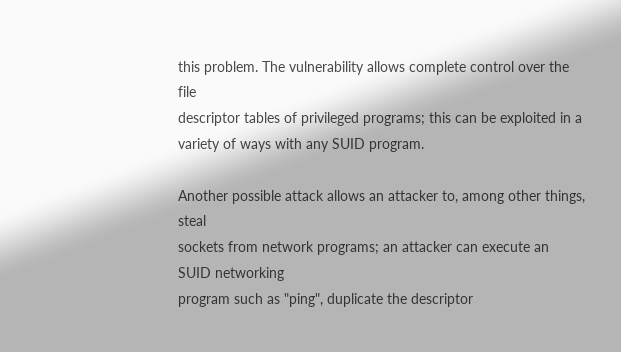this problem. The vulnerability allows complete control over the file
descriptor tables of privileged programs; this can be exploited in a
variety of ways with any SUID program.

Another possible attack allows an attacker to, among other things, steal
sockets from network programs; an attacker can execute an SUID networking
program such as "ping", duplicate the descriptor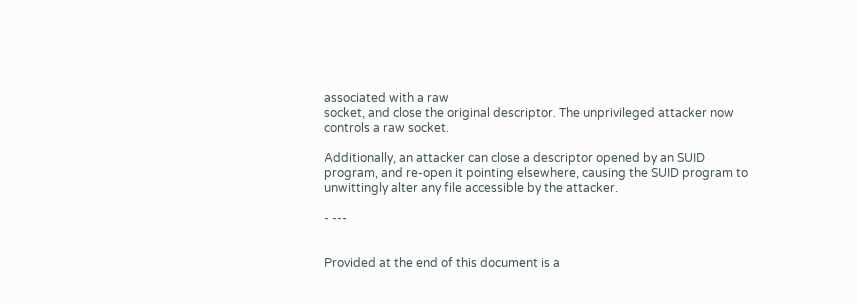associated with a raw
socket, and close the original descriptor. The unprivileged attacker now
controls a raw socket.

Additionally, an attacker can close a descriptor opened by an SUID
program, and re-open it pointing elsewhere, causing the SUID program to
unwittingly alter any file accessible by the attacker.

- ---


Provided at the end of this document is a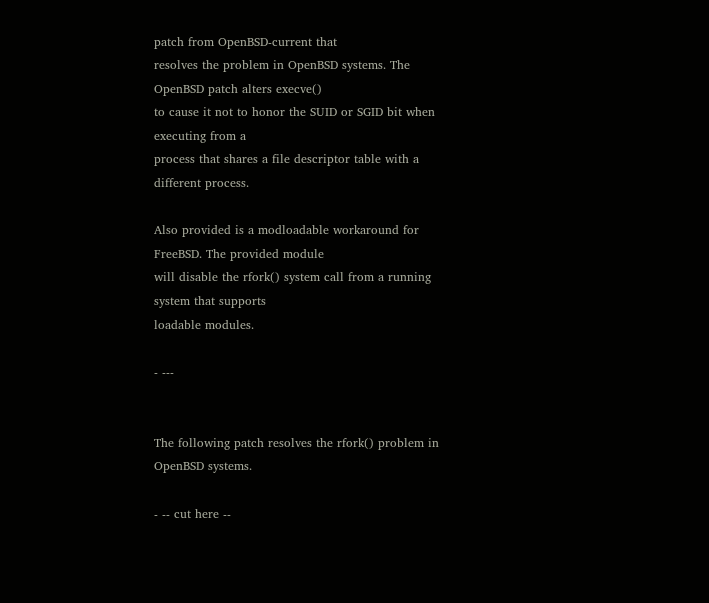patch from OpenBSD-current that
resolves the problem in OpenBSD systems. The OpenBSD patch alters execve()
to cause it not to honor the SUID or SGID bit when executing from a
process that shares a file descriptor table with a different process.

Also provided is a modloadable workaround for FreeBSD. The provided module
will disable the rfork() system call from a running system that supports
loadable modules.

- ---


The following patch resolves the rfork() problem in OpenBSD systems.

- -- cut here --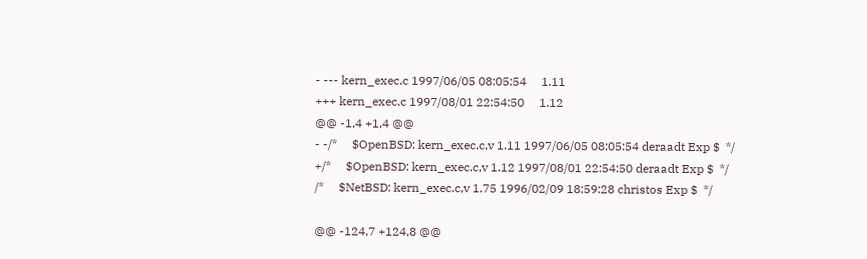- --- kern_exec.c 1997/06/05 08:05:54     1.11
+++ kern_exec.c 1997/08/01 22:54:50     1.12
@@ -1,4 +1,4 @@
- -/*     $OpenBSD: kern_exec.c,v 1.11 1997/06/05 08:05:54 deraadt Exp $  */
+/*     $OpenBSD: kern_exec.c,v 1.12 1997/08/01 22:54:50 deraadt Exp $  */
/*     $NetBSD: kern_exec.c,v 1.75 1996/02/09 18:59:28 christos Exp $  */

@@ -124,7 +124,8 @@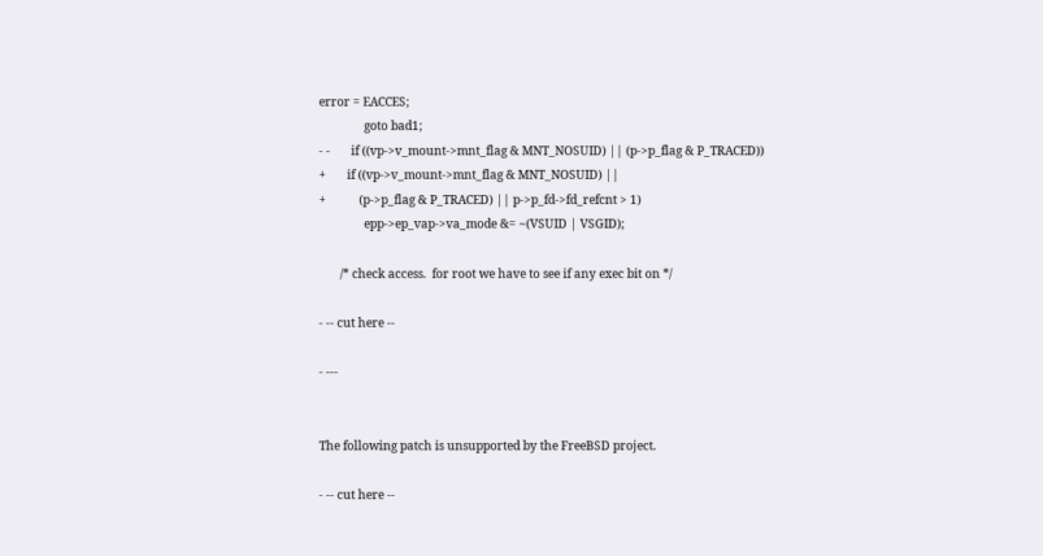error = EACCES;
               goto bad1;
- -       if ((vp->v_mount->mnt_flag & MNT_NOSUID) || (p->p_flag & P_TRACED))
+       if ((vp->v_mount->mnt_flag & MNT_NOSUID) ||
+           (p->p_flag & P_TRACED) || p->p_fd->fd_refcnt > 1)
               epp->ep_vap->va_mode &= ~(VSUID | VSGID);

       /* check access.  for root we have to see if any exec bit on */

- -- cut here --

- ---


The following patch is unsupported by the FreeBSD project.

- -- cut here --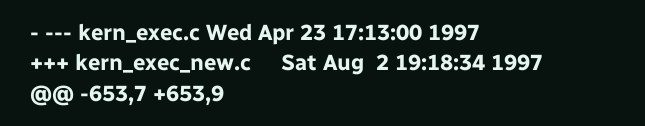- --- kern_exec.c Wed Apr 23 17:13:00 1997
+++ kern_exec_new.c     Sat Aug  2 19:18:34 1997
@@ -653,7 +653,9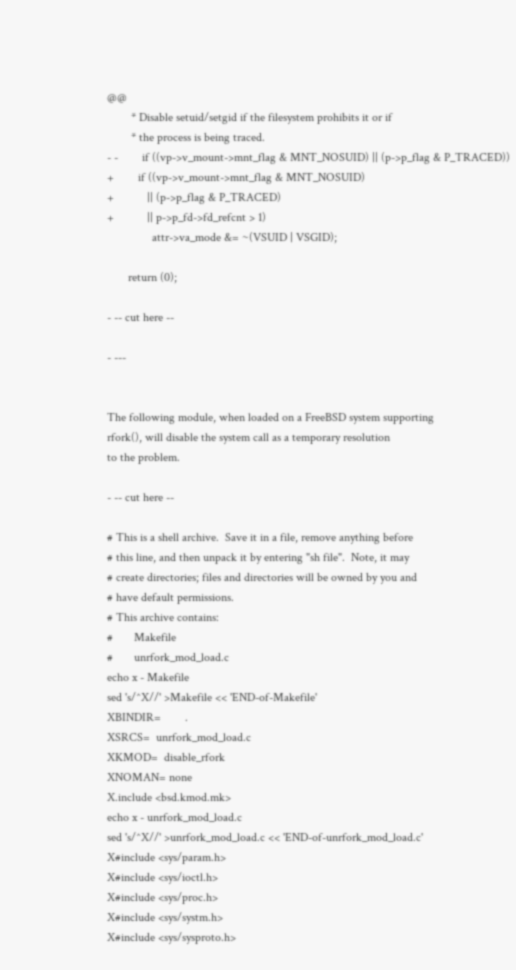@@
        * Disable setuid/setgid if the filesystem prohibits it or if
        * the process is being traced.
- -        if ((vp->v_mount->mnt_flag & MNT_NOSUID) || (p->p_flag & P_TRACED))
+        if ((vp->v_mount->mnt_flag & MNT_NOSUID)
+           || (p->p_flag & P_TRACED)
+           || p->p_fd->fd_refcnt > 1)
               attr->va_mode &= ~(VSUID | VSGID);

       return (0);

- -- cut here --

- ---


The following module, when loaded on a FreeBSD system supporting
rfork(), will disable the system call as a temporary resolution
to the problem.

- -- cut here --

# This is a shell archive.  Save it in a file, remove anything before
# this line, and then unpack it by entering "sh file".  Note, it may
# create directories; files and directories will be owned by you and
# have default permissions.
# This archive contains:
#       Makefile
#       unrfork_mod_load.c
echo x - Makefile
sed 's/^X//' >Makefile << 'END-of-Makefile'
XBINDIR=        .
XSRCS=  unrfork_mod_load.c
XKMOD=  disable_rfork
XNOMAN= none
X.include <bsd.kmod.mk>
echo x - unrfork_mod_load.c
sed 's/^X//' >unrfork_mod_load.c << 'END-of-unrfork_mod_load.c'
X#include <sys/param.h>
X#include <sys/ioctl.h>
X#include <sys/proc.h>
X#include <sys/systm.h>
X#include <sys/sysproto.h>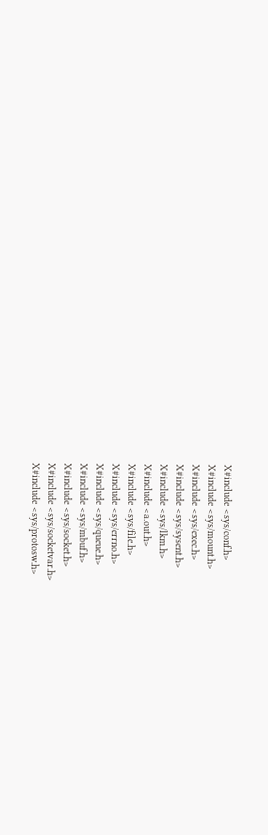X#include <sys/conf.h>
X#include <sys/mount.h>
X#include <sys/exec.h>
X#include <sys/sysent.h>
X#include <sys/lkm.h>
X#include <a.out.h>
X#include <sys/file.h>
X#include <sys/errno.h>
X#include <sys/queue.h>
X#include <sys/mbuf.h>
X#include <sys/socket.h>
X#include <sys/socketvar.h>
X#include <sys/protosw.h>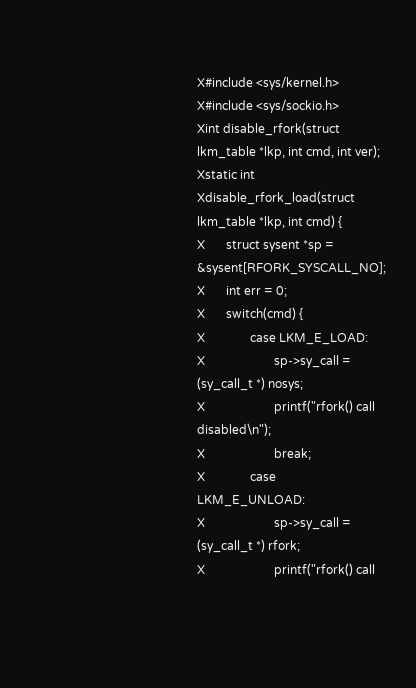X#include <sys/kernel.h>
X#include <sys/sockio.h>
Xint disable_rfork(struct lkm_table *lkp, int cmd, int ver);
Xstatic int
Xdisable_rfork_load(struct lkm_table *lkp, int cmd) {
X       struct sysent *sp = &sysent[RFORK_SYSCALL_NO];
X       int err = 0;
X       switch(cmd) {
X               case LKM_E_LOAD:
X                       sp->sy_call = (sy_call_t *) nosys;
X                       printf("rfork() call disabled\n");
X                       break;
X               case LKM_E_UNLOAD:
X                       sp->sy_call = (sy_call_t *) rfork;
X                       printf("rfork() call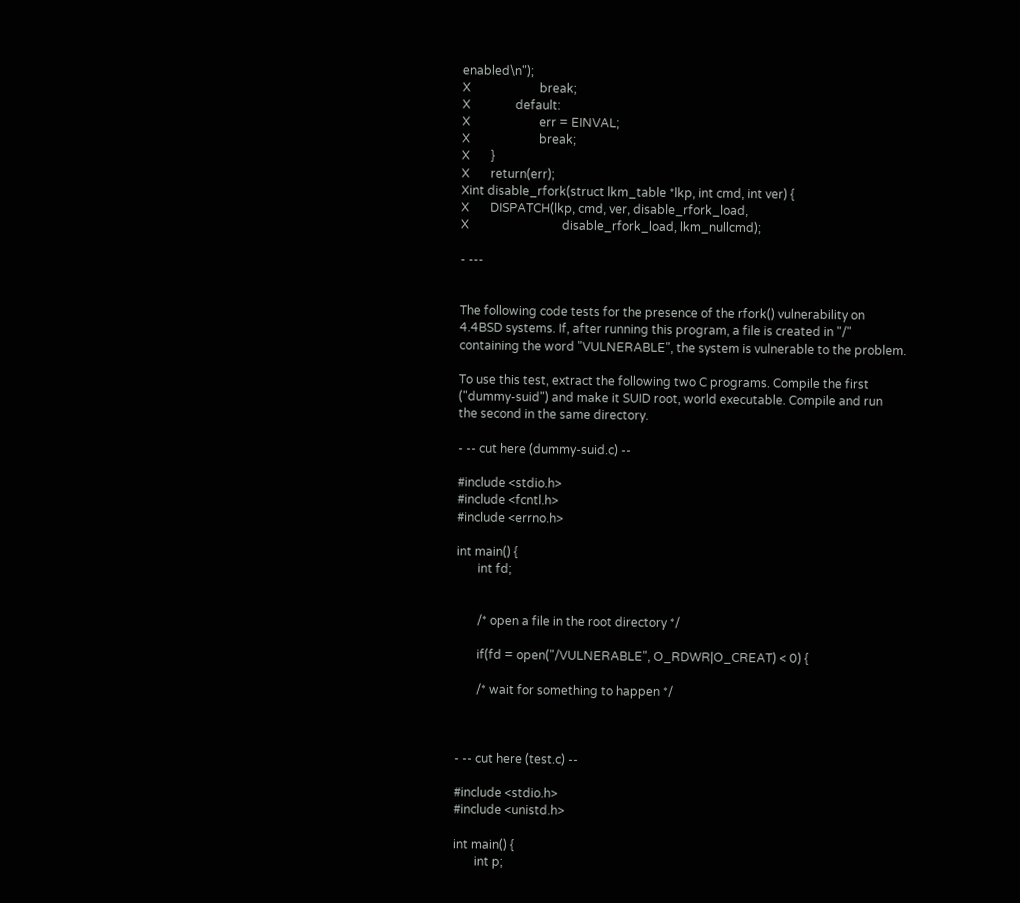enabled\n");
X                       break;
X               default:
X                       err = EINVAL;
X                       break;
X       }
X       return(err);
Xint disable_rfork(struct lkm_table *lkp, int cmd, int ver) {
X       DISPATCH(lkp, cmd, ver, disable_rfork_load,
X                               disable_rfork_load, lkm_nullcmd);

- ---


The following code tests for the presence of the rfork() vulnerability on
4.4BSD systems. If, after running this program, a file is created in "/"
containing the word "VULNERABLE", the system is vulnerable to the problem.

To use this test, extract the following two C programs. Compile the first
("dummy-suid") and make it SUID root, world executable. Compile and run
the second in the same directory.

- -- cut here (dummy-suid.c) --

#include <stdio.h>
#include <fcntl.h>
#include <errno.h>

int main() {
       int fd;


       /* open a file in the root directory */

       if(fd = open("/VULNERABLE", O_RDWR|O_CREAT) < 0) {

       /* wait for something to happen */



- -- cut here (test.c) --

#include <stdio.h>
#include <unistd.h>

int main() {
       int p;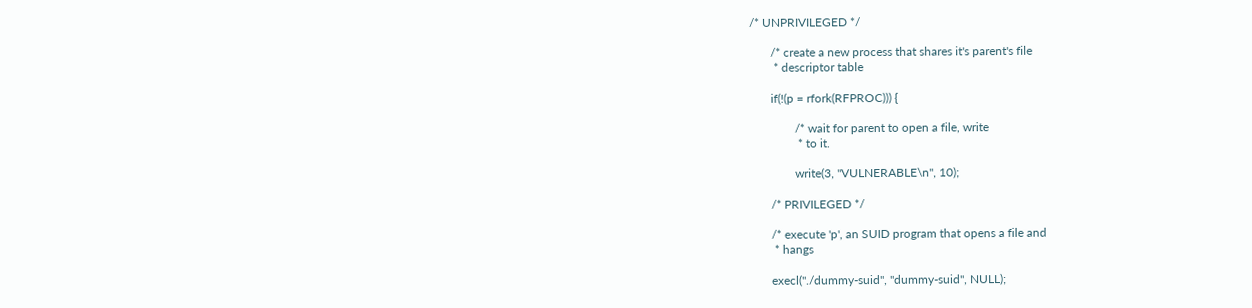/* UNPRIVILEGED */

       /* create a new process that shares it's parent's file
        * descriptor table

       if(!(p = rfork(RFPROC))) {

               /* wait for parent to open a file, write
                * to it.

               write(3, "VULNERABLE\n", 10);

       /* PRIVILEGED */

       /* execute 'p', an SUID program that opens a file and
        * hangs

       execl("./dummy-suid", "dummy-suid", NULL);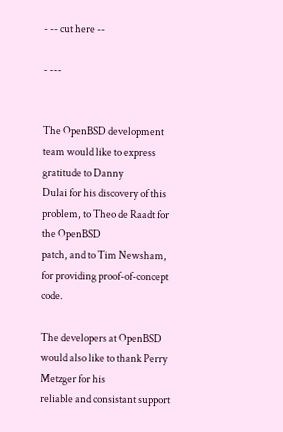- -- cut here --

- ---


The OpenBSD development team would like to express gratitude to Danny
Dulai for his discovery of this problem, to Theo de Raadt for the OpenBSD
patch, and to Tim Newsham, for providing proof-of-concept code.

The developers at OpenBSD would also like to thank Perry Metzger for his
reliable and consistant support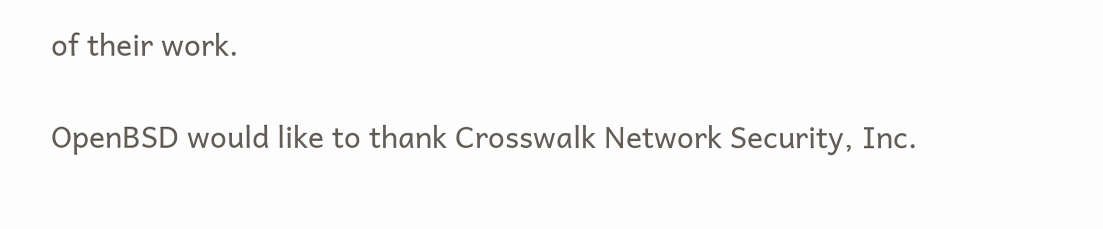of their work.

OpenBSD would like to thank Crosswalk Network Security, Inc.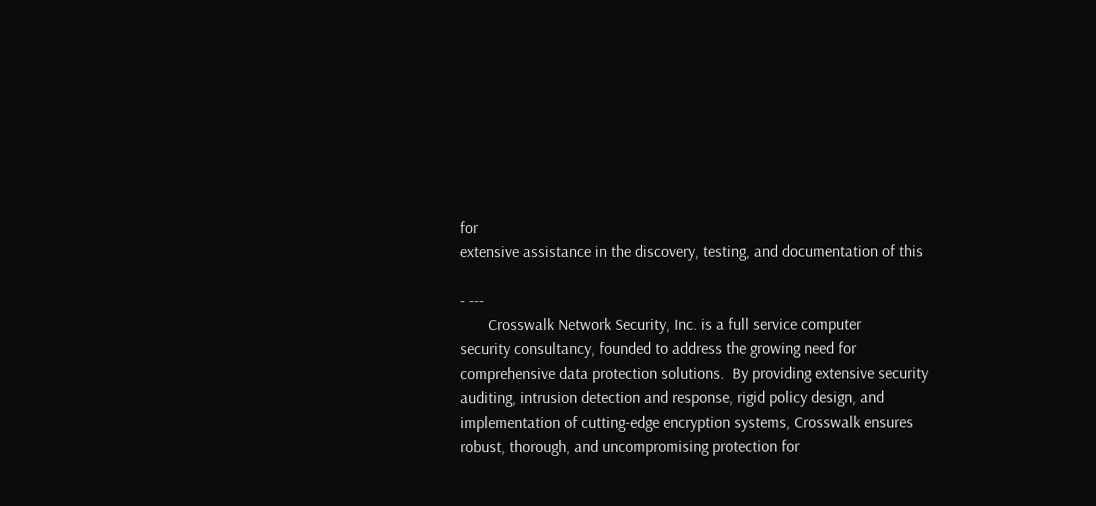for
extensive assistance in the discovery, testing, and documentation of this

- ---
       Crosswalk Network Security, Inc. is a full service computer
security consultancy, founded to address the growing need for
comprehensive data protection solutions.  By providing extensive security
auditing, intrusion detection and response, rigid policy design, and
implementation of cutting-edge encryption systems, Crosswalk ensures
robust, thorough, and uncompromising protection for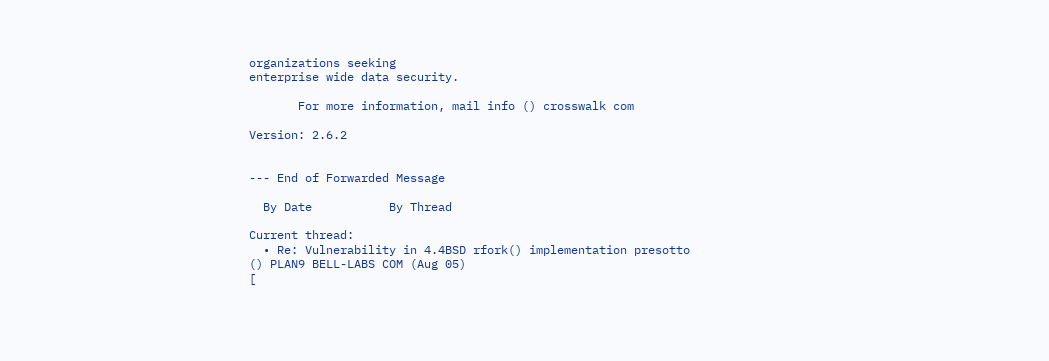organizations seeking
enterprise wide data security.

       For more information, mail info () crosswalk com

Version: 2.6.2


--- End of Forwarded Message

  By Date           By Thread

Current thread:
  • Re: Vulnerability in 4.4BSD rfork() implementation presotto () PLAN9 BELL-LABS COM (Aug 05)
[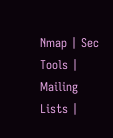Nmap | Sec Tools | Mailing Lists |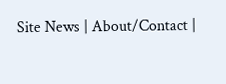Site News | About/Contact |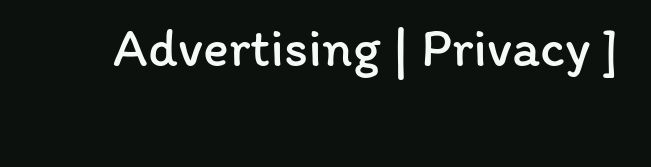Advertising | Privacy ]